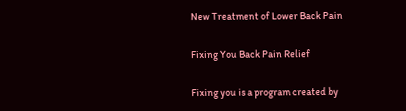New Treatment of Lower Back Pain

Fixing You Back Pain Relief

Fixing you is a program created by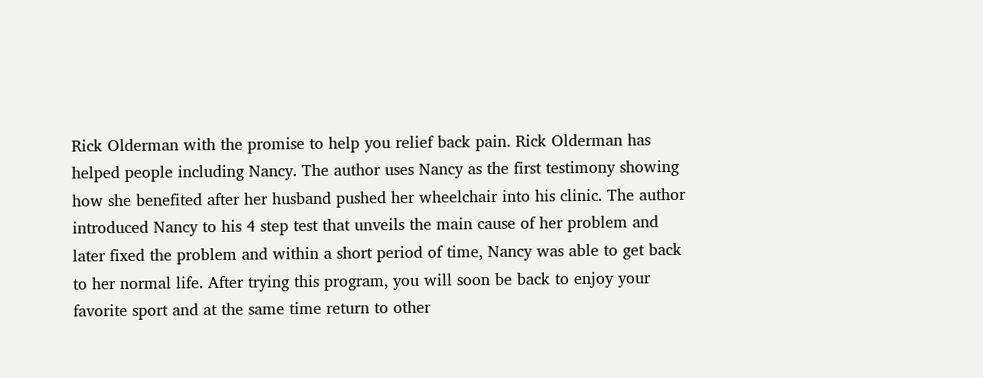Rick Olderman with the promise to help you relief back pain. Rick Olderman has helped people including Nancy. The author uses Nancy as the first testimony showing how she benefited after her husband pushed her wheelchair into his clinic. The author introduced Nancy to his 4 step test that unveils the main cause of her problem and later fixed the problem and within a short period of time, Nancy was able to get back to her normal life. After trying this program, you will soon be back to enjoy your favorite sport and at the same time return to other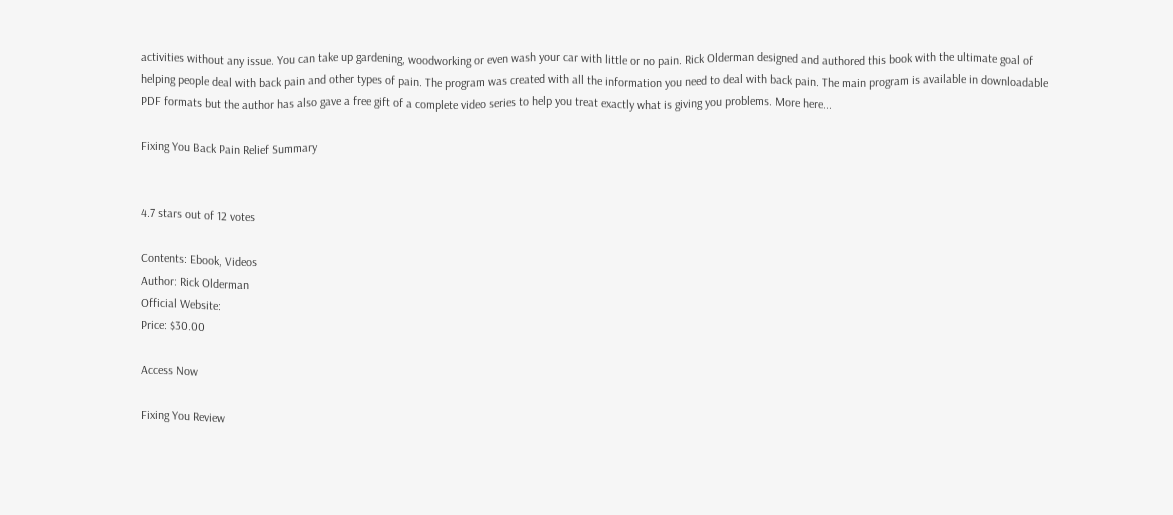activities without any issue. You can take up gardening, woodworking or even wash your car with little or no pain. Rick Olderman designed and authored this book with the ultimate goal of helping people deal with back pain and other types of pain. The program was created with all the information you need to deal with back pain. The main program is available in downloadable PDF formats but the author has also gave a free gift of a complete video series to help you treat exactly what is giving you problems. More here...

Fixing You Back Pain Relief Summary


4.7 stars out of 12 votes

Contents: Ebook, Videos
Author: Rick Olderman
Official Website:
Price: $30.00

Access Now

Fixing You Review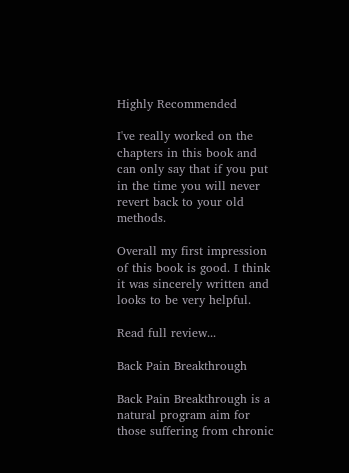Highly Recommended

I've really worked on the chapters in this book and can only say that if you put in the time you will never revert back to your old methods.

Overall my first impression of this book is good. I think it was sincerely written and looks to be very helpful.

Read full review...

Back Pain Breakthrough

Back Pain Breakthrough is a natural program aim for those suffering from chronic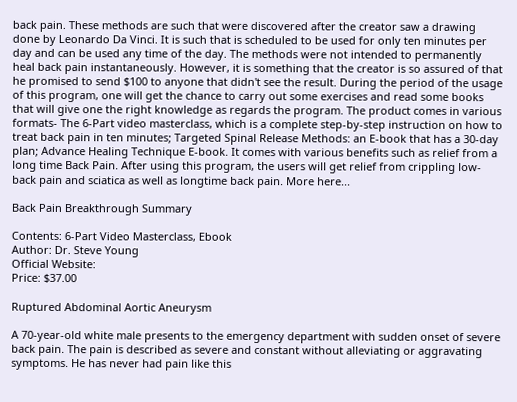back pain. These methods are such that were discovered after the creator saw a drawing done by Leonardo Da Vinci. It is such that is scheduled to be used for only ten minutes per day and can be used any time of the day. The methods were not intended to permanently heal back pain instantaneously. However, it is something that the creator is so assured of that he promised to send $100 to anyone that didn't see the result. During the period of the usage of this program, one will get the chance to carry out some exercises and read some books that will give one the right knowledge as regards the program. The product comes in various formats- The 6-Part video masterclass, which is a complete step-by-step instruction on how to treat back pain in ten minutes; Targeted Spinal Release Methods: an E-book that has a 30-day plan; Advance Healing Technique E-book. It comes with various benefits such as relief from a long time Back Pain. After using this program, the users will get relief from crippling low- back pain and sciatica as well as longtime back pain. More here...

Back Pain Breakthrough Summary

Contents: 6-Part Video Masterclass, Ebook
Author: Dr. Steve Young
Official Website:
Price: $37.00

Ruptured Abdominal Aortic Aneurysm

A 70-year-old white male presents to the emergency department with sudden onset of severe back pain. The pain is described as severe and constant without alleviating or aggravating symptoms. He has never had pain like this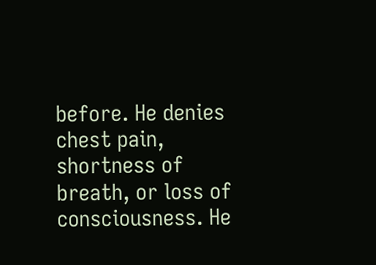before. He denies chest pain, shortness of breath, or loss of consciousness. He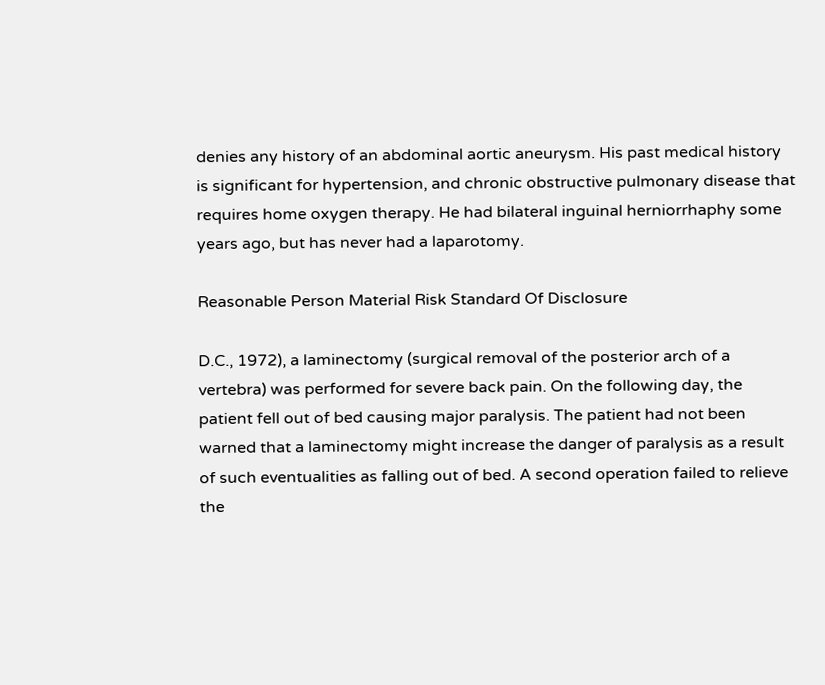denies any history of an abdominal aortic aneurysm. His past medical history is significant for hypertension, and chronic obstructive pulmonary disease that requires home oxygen therapy. He had bilateral inguinal herniorrhaphy some years ago, but has never had a laparotomy.

Reasonable Person Material Risk Standard Of Disclosure

D.C., 1972), a laminectomy (surgical removal of the posterior arch of a vertebra) was performed for severe back pain. On the following day, the patient fell out of bed causing major paralysis. The patient had not been warned that a laminectomy might increase the danger of paralysis as a result of such eventualities as falling out of bed. A second operation failed to relieve the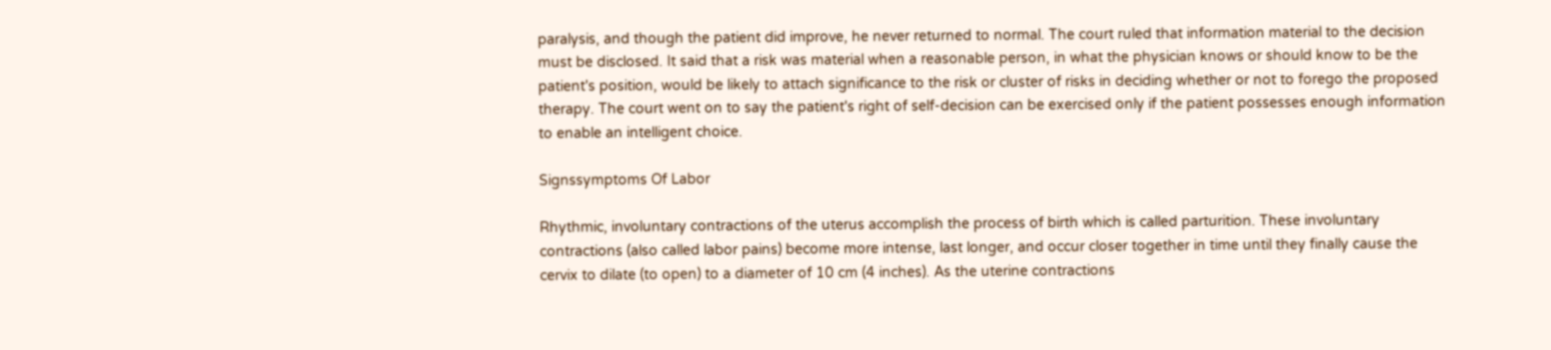paralysis, and though the patient did improve, he never returned to normal. The court ruled that information material to the decision must be disclosed. It said that a risk was material when a reasonable person, in what the physician knows or should know to be the patient's position, would be likely to attach significance to the risk or cluster of risks in deciding whether or not to forego the proposed therapy. The court went on to say the patient's right of self-decision can be exercised only if the patient possesses enough information to enable an intelligent choice.

Signssymptoms Of Labor

Rhythmic, involuntary contractions of the uterus accomplish the process of birth which is called parturition. These involuntary contractions (also called labor pains) become more intense, last longer, and occur closer together in time until they finally cause the cervix to dilate (to open) to a diameter of 10 cm (4 inches). As the uterine contractions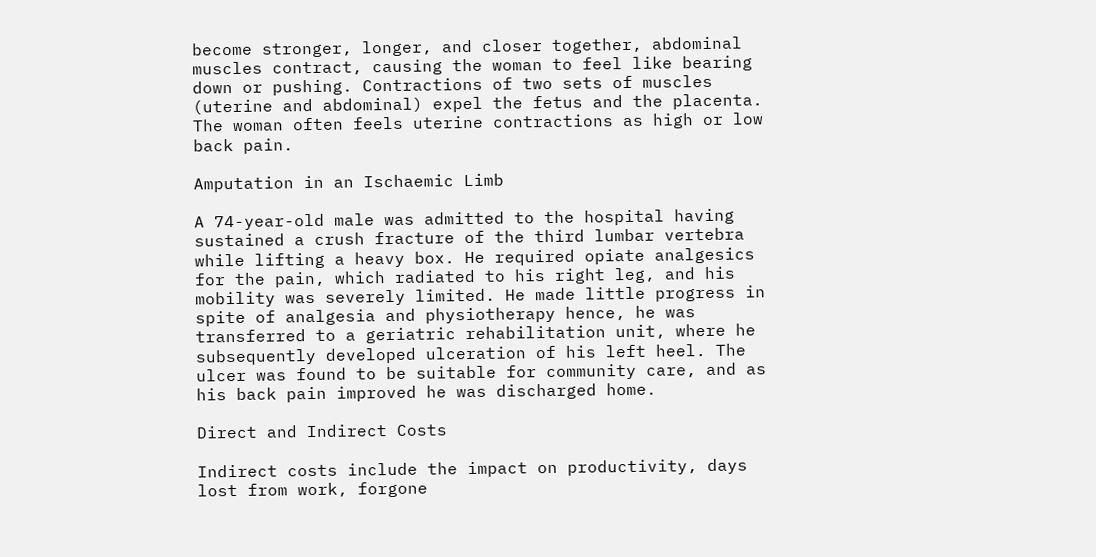become stronger, longer, and closer together, abdominal muscles contract, causing the woman to feel like bearing down or pushing. Contractions of two sets of muscles (uterine and abdominal) expel the fetus and the placenta. The woman often feels uterine contractions as high or low back pain.

Amputation in an Ischaemic Limb

A 74-year-old male was admitted to the hospital having sustained a crush fracture of the third lumbar vertebra while lifting a heavy box. He required opiate analgesics for the pain, which radiated to his right leg, and his mobility was severely limited. He made little progress in spite of analgesia and physiotherapy hence, he was transferred to a geriatric rehabilitation unit, where he subsequently developed ulceration of his left heel. The ulcer was found to be suitable for community care, and as his back pain improved he was discharged home.

Direct and Indirect Costs

Indirect costs include the impact on productivity, days lost from work, forgone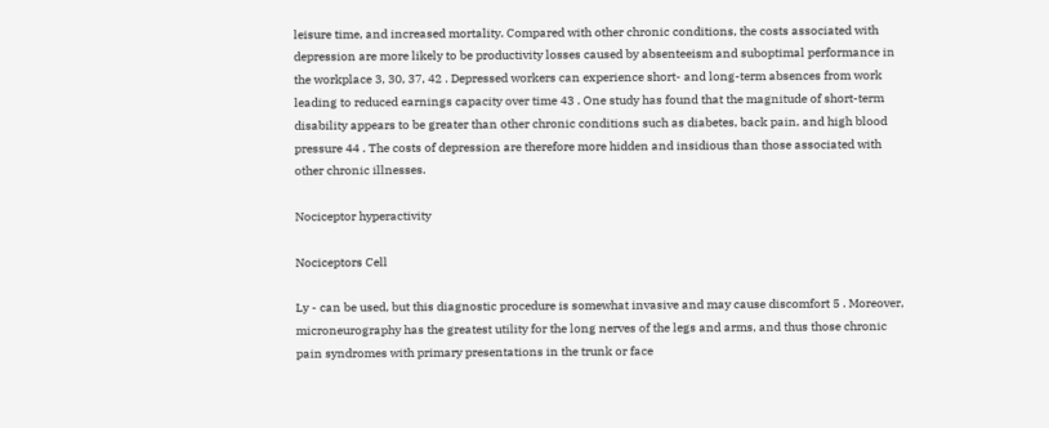leisure time, and increased mortality. Compared with other chronic conditions, the costs associated with depression are more likely to be productivity losses caused by absenteeism and suboptimal performance in the workplace 3, 30, 37, 42 . Depressed workers can experience short- and long-term absences from work leading to reduced earnings capacity over time 43 . One study has found that the magnitude of short-term disability appears to be greater than other chronic conditions such as diabetes, back pain, and high blood pressure 44 . The costs of depression are therefore more hidden and insidious than those associated with other chronic illnesses.

Nociceptor hyperactivity

Nociceptors Cell

Ly - can be used, but this diagnostic procedure is somewhat invasive and may cause discomfort 5 . Moreover, microneurography has the greatest utility for the long nerves of the legs and arms, and thus those chronic pain syndromes with primary presentations in the trunk or face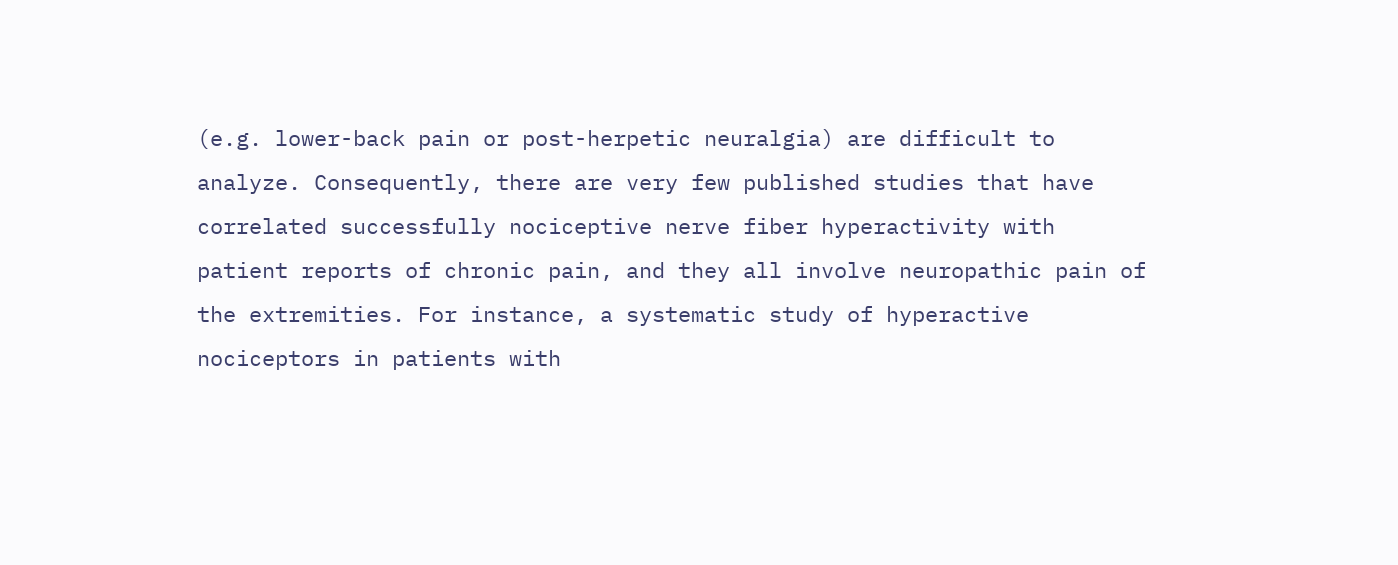(e.g. lower-back pain or post-herpetic neuralgia) are difficult to analyze. Consequently, there are very few published studies that have correlated successfully nociceptive nerve fiber hyperactivity with patient reports of chronic pain, and they all involve neuropathic pain of the extremities. For instance, a systematic study of hyperactive nociceptors in patients with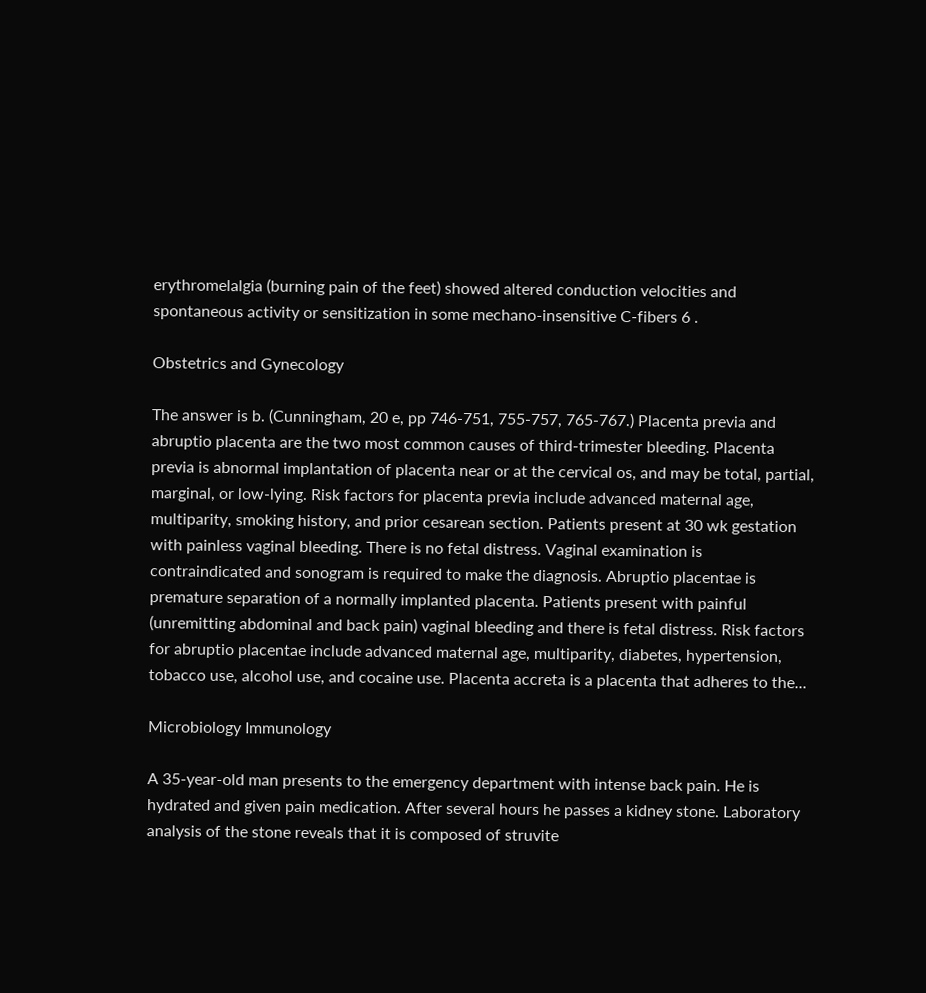erythromelalgia (burning pain of the feet) showed altered conduction velocities and spontaneous activity or sensitization in some mechano-insensitive C-fibers 6 .

Obstetrics and Gynecology

The answer is b. (Cunningham, 20 e, pp 746-751, 755-757, 765-767.) Placenta previa and abruptio placenta are the two most common causes of third-trimester bleeding. Placenta previa is abnormal implantation of placenta near or at the cervical os, and may be total, partial, marginal, or low-lying. Risk factors for placenta previa include advanced maternal age, multiparity, smoking history, and prior cesarean section. Patients present at 30 wk gestation with painless vaginal bleeding. There is no fetal distress. Vaginal examination is contraindicated and sonogram is required to make the diagnosis. Abruptio placentae is premature separation of a normally implanted placenta. Patients present with painful (unremitting abdominal and back pain) vaginal bleeding and there is fetal distress. Risk factors for abruptio placentae include advanced maternal age, multiparity, diabetes, hypertension, tobacco use, alcohol use, and cocaine use. Placenta accreta is a placenta that adheres to the...

Microbiology Immunology

A 35-year-old man presents to the emergency department with intense back pain. He is hydrated and given pain medication. After several hours he passes a kidney stone. Laboratory analysis of the stone reveals that it is composed of struvite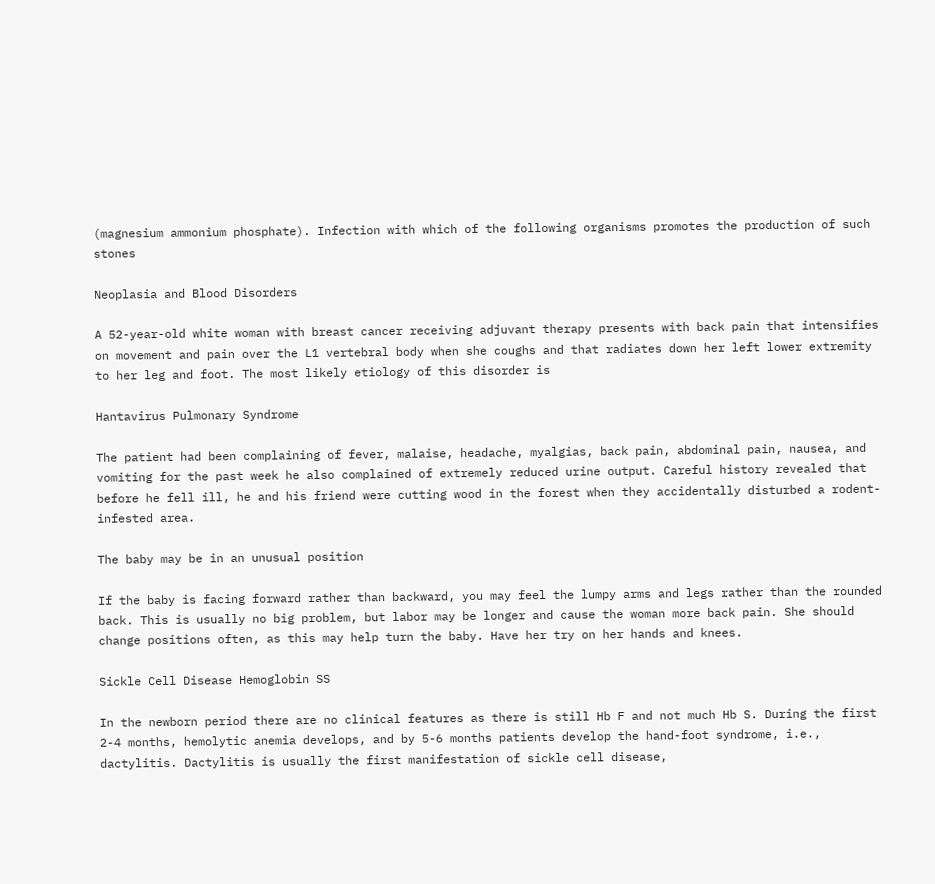(magnesium ammonium phosphate). Infection with which of the following organisms promotes the production of such stones

Neoplasia and Blood Disorders

A 52-year-old white woman with breast cancer receiving adjuvant therapy presents with back pain that intensifies on movement and pain over the L1 vertebral body when she coughs and that radiates down her left lower extremity to her leg and foot. The most likely etiology of this disorder is

Hantavirus Pulmonary Syndrome

The patient had been complaining of fever, malaise, headache, myalgias, back pain, abdominal pain, nausea, and vomiting for the past week he also complained of extremely reduced urine output. Careful history revealed that before he fell ill, he and his friend were cutting wood in the forest when they accidentally disturbed a rodent-infested area.

The baby may be in an unusual position

If the baby is facing forward rather than backward, you may feel the lumpy arms and legs rather than the rounded back. This is usually no big problem, but labor may be longer and cause the woman more back pain. She should change positions often, as this may help turn the baby. Have her try on her hands and knees.

Sickle Cell Disease Hemoglobin SS

In the newborn period there are no clinical features as there is still Hb F and not much Hb S. During the first 2-4 months, hemolytic anemia develops, and by 5-6 months patients develop the hand-foot syndrome, i.e., dactylitis. Dactylitis is usually the first manifestation of sickle cell disease,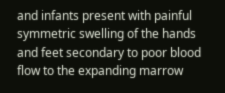and infants present with painful symmetric swelling of the hands and feet secondary to poor blood flow to the expanding marrow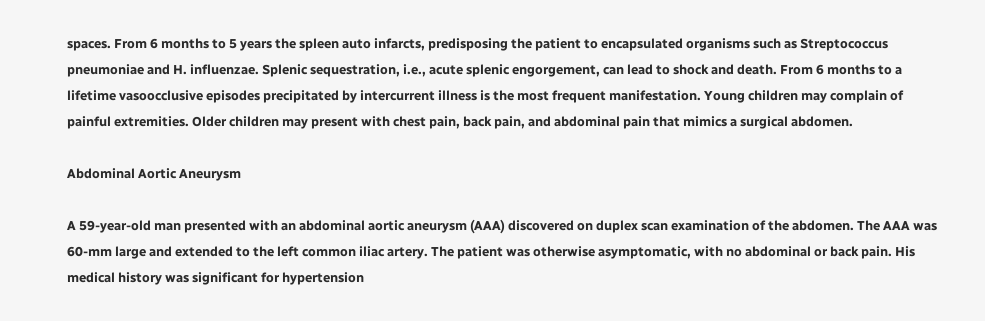spaces. From 6 months to 5 years the spleen auto infarcts, predisposing the patient to encapsulated organisms such as Streptococcus pneumoniae and H. influenzae. Splenic sequestration, i.e., acute splenic engorgement, can lead to shock and death. From 6 months to a lifetime vasoocclusive episodes precipitated by intercurrent illness is the most frequent manifestation. Young children may complain of painful extremities. Older children may present with chest pain, back pain, and abdominal pain that mimics a surgical abdomen.

Abdominal Aortic Aneurysm

A 59-year-old man presented with an abdominal aortic aneurysm (AAA) discovered on duplex scan examination of the abdomen. The AAA was 60-mm large and extended to the left common iliac artery. The patient was otherwise asymptomatic, with no abdominal or back pain. His medical history was significant for hypertension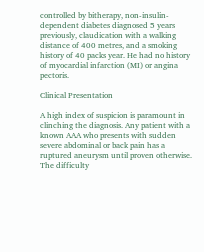controlled by bitherapy, non-insulin-dependent diabetes diagnosed 5 years previously, claudication with a walking distance of 400 metres, and a smoking history of 40 packs year. He had no history of myocardial infarction (MI) or angina pectoris.

Clinical Presentation

A high index of suspicion is paramount in clinching the diagnosis. Any patient with a known AAA who presents with sudden severe abdominal or back pain has a ruptured aneurysm until proven otherwise. The difficulty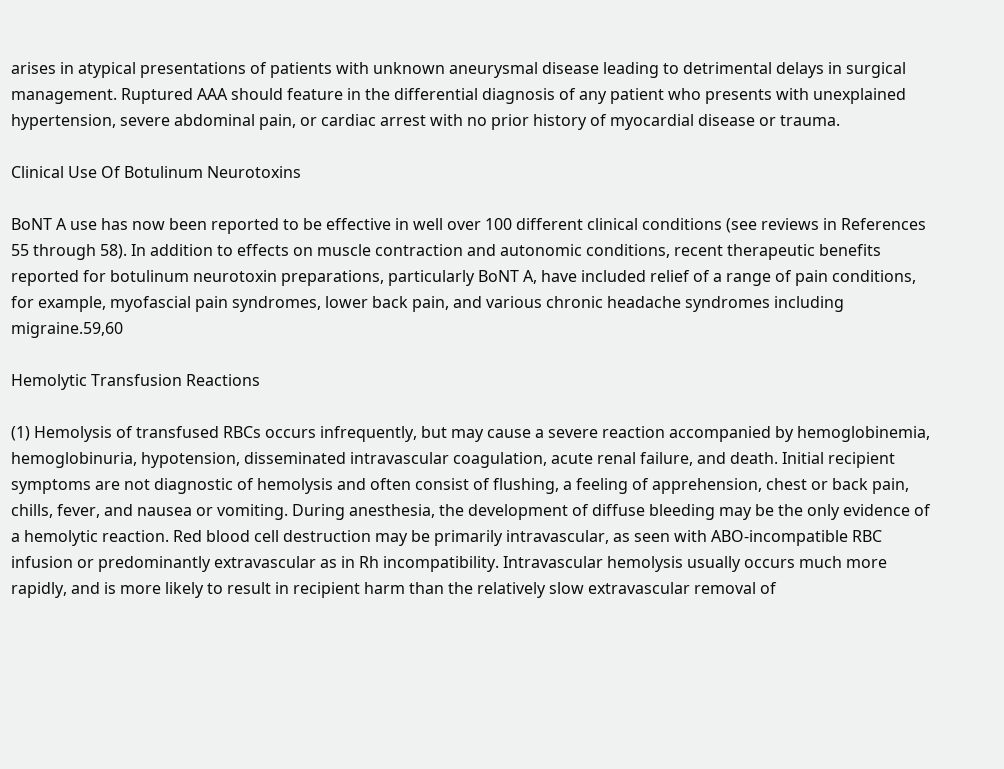arises in atypical presentations of patients with unknown aneurysmal disease leading to detrimental delays in surgical management. Ruptured AAA should feature in the differential diagnosis of any patient who presents with unexplained hypertension, severe abdominal pain, or cardiac arrest with no prior history of myocardial disease or trauma.

Clinical Use Of Botulinum Neurotoxins

BoNT A use has now been reported to be effective in well over 100 different clinical conditions (see reviews in References 55 through 58). In addition to effects on muscle contraction and autonomic conditions, recent therapeutic benefits reported for botulinum neurotoxin preparations, particularly BoNT A, have included relief of a range of pain conditions, for example, myofascial pain syndromes, lower back pain, and various chronic headache syndromes including migraine.59,60

Hemolytic Transfusion Reactions

(1) Hemolysis of transfused RBCs occurs infrequently, but may cause a severe reaction accompanied by hemoglobinemia, hemoglobinuria, hypotension, disseminated intravascular coagulation, acute renal failure, and death. Initial recipient symptoms are not diagnostic of hemolysis and often consist of flushing, a feeling of apprehension, chest or back pain, chills, fever, and nausea or vomiting. During anesthesia, the development of diffuse bleeding may be the only evidence of a hemolytic reaction. Red blood cell destruction may be primarily intravascular, as seen with ABO-incompatible RBC infusion or predominantly extravascular as in Rh incompatibility. Intravascular hemolysis usually occurs much more rapidly, and is more likely to result in recipient harm than the relatively slow extravascular removal of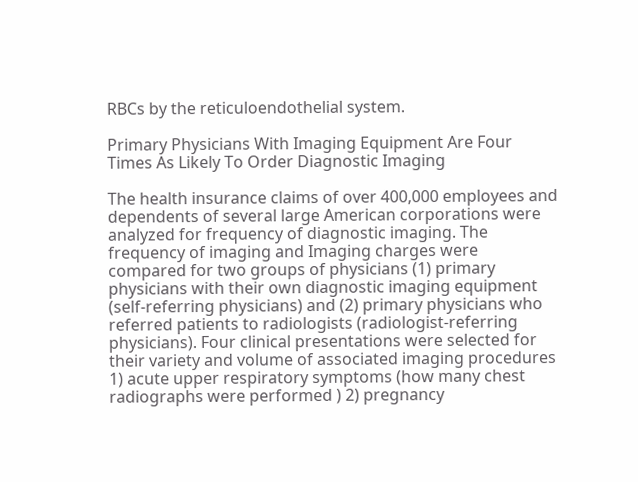RBCs by the reticuloendothelial system.

Primary Physicians With Imaging Equipment Are Four Times As Likely To Order Diagnostic Imaging

The health insurance claims of over 400,000 employees and dependents of several large American corporations were analyzed for frequency of diagnostic imaging. The frequency of imaging and Imaging charges were compared for two groups of physicians (1) primary physicians with their own diagnostic imaging equipment (self-referring physicians) and (2) primary physicians who referred patients to radiologists (radiologist-referring physicians). Four clinical presentations were selected for their variety and volume of associated imaging procedures 1) acute upper respiratory symptoms (how many chest radiographs were performed ) 2) pregnancy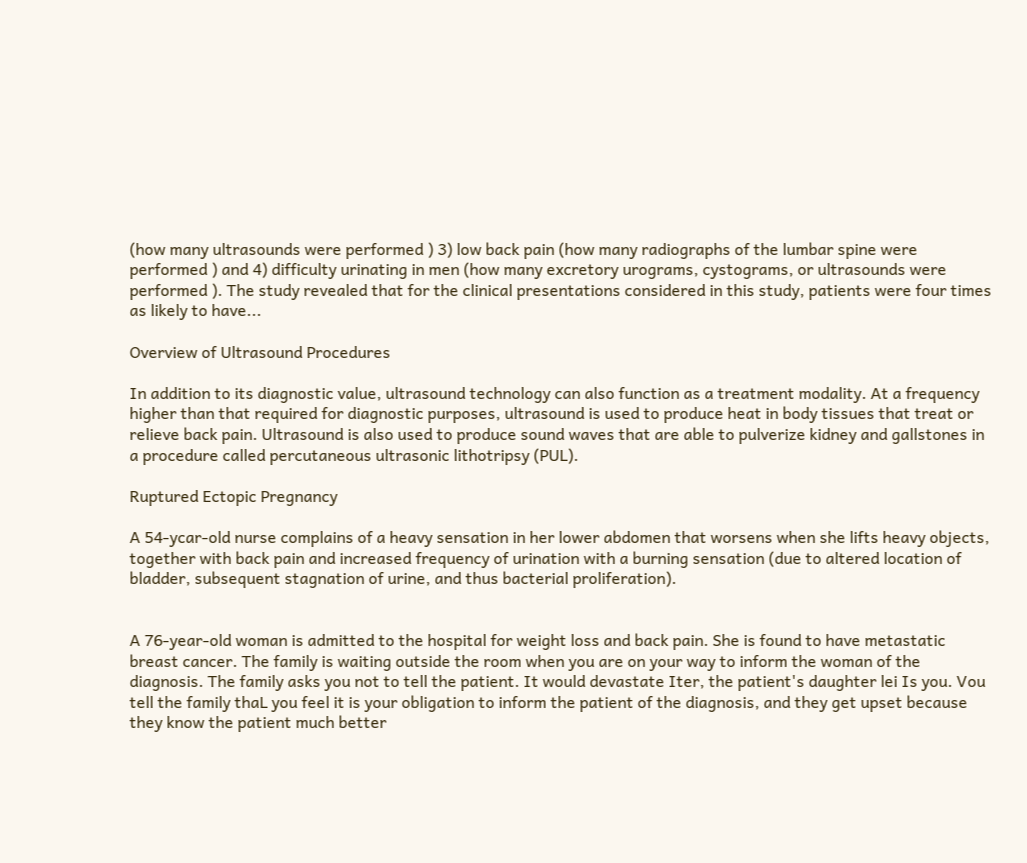(how many ultrasounds were performed ) 3) low back pain (how many radiographs of the lumbar spine were performed ) and 4) difficulty urinating in men (how many excretory urograms, cystograms, or ultrasounds were performed ). The study revealed that for the clinical presentations considered in this study, patients were four times as likely to have...

Overview of Ultrasound Procedures

In addition to its diagnostic value, ultrasound technology can also function as a treatment modality. At a frequency higher than that required for diagnostic purposes, ultrasound is used to produce heat in body tissues that treat or relieve back pain. Ultrasound is also used to produce sound waves that are able to pulverize kidney and gallstones in a procedure called percutaneous ultrasonic lithotripsy (PUL).

Ruptured Ectopic Pregnancy

A 54-ycar-old nurse complains of a heavy sensation in her lower abdomen that worsens when she lifts heavy objects, together with back pain and increased frequency of urination with a burning sensation (due to altered location of bladder, subsequent stagnation of urine, and thus bacterial proliferation).


A 76-year-old woman is admitted to the hospital for weight loss and back pain. She is found to have metastatic breast cancer. The family is waiting outside the room when you are on your way to inform the woman of the diagnosis. The family asks you not to tell the patient. It would devastate Iter, the patient's daughter lei Is you. Vou tell the family thaL you feel it is your obligation to inform the patient of the diagnosis, and they get upset because they know the patient much better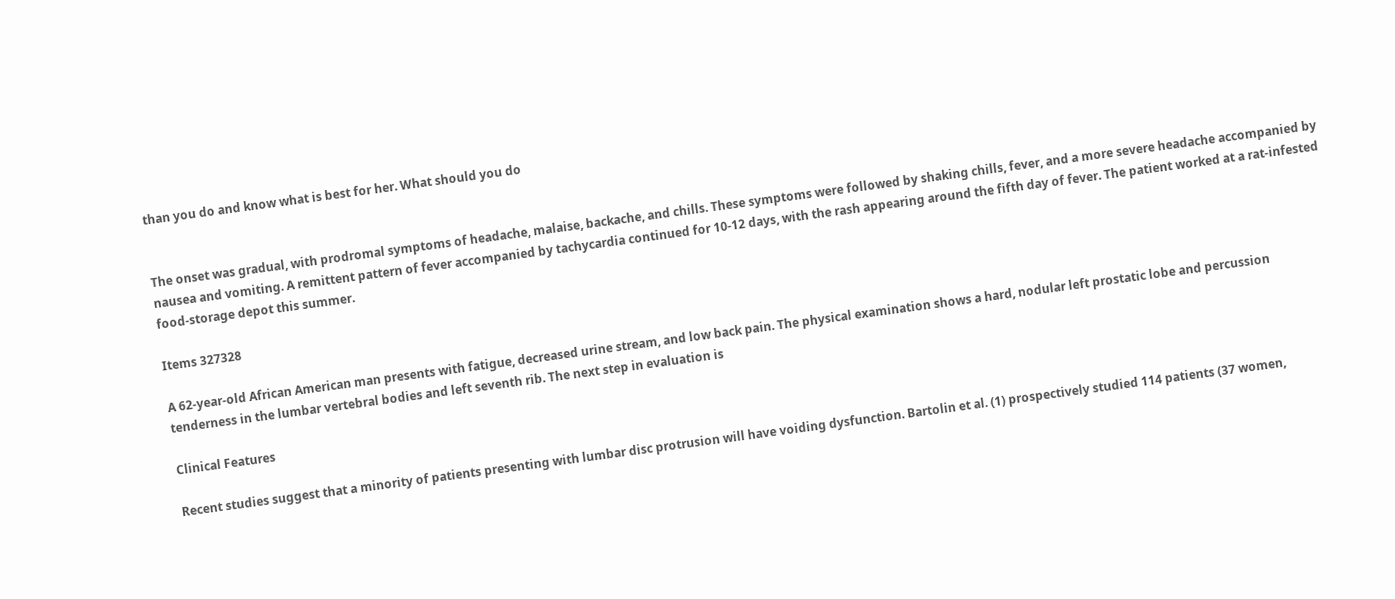than you do and know what is best for her. What should you do


The onset was gradual, with prodromal symptoms of headache, malaise, backache, and chills. These symptoms were followed by shaking chills, fever, and a more severe headache accompanied by nausea and vomiting. A remittent pattern of fever accompanied by tachycardia continued for 10-12 days, with the rash appearing around the fifth day of fever. The patient worked at a rat-infested food-storage depot this summer.

Items 327328

A 62-year-old African American man presents with fatigue, decreased urine stream, and low back pain. The physical examination shows a hard, nodular left prostatic lobe and percussion tenderness in the lumbar vertebral bodies and left seventh rib. The next step in evaluation is

Clinical Features

Recent studies suggest that a minority of patients presenting with lumbar disc protrusion will have voiding dysfunction. Bartolin et al. (1) prospectively studied 114 patients (37 women,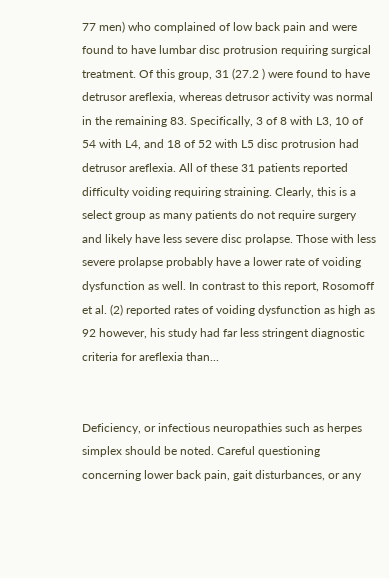77 men) who complained of low back pain and were found to have lumbar disc protrusion requiring surgical treatment. Of this group, 31 (27.2 ) were found to have detrusor areflexia, whereas detrusor activity was normal in the remaining 83. Specifically, 3 of 8 with L3, 10 of 54 with L4, and 18 of 52 with L5 disc protrusion had detrusor areflexia. All of these 31 patients reported difficulty voiding requiring straining. Clearly, this is a select group as many patients do not require surgery and likely have less severe disc prolapse. Those with less severe prolapse probably have a lower rate of voiding dysfunction as well. In contrast to this report, Rosomoff et al. (2) reported rates of voiding dysfunction as high as 92 however, his study had far less stringent diagnostic criteria for areflexia than...


Deficiency, or infectious neuropathies such as herpes simplex should be noted. Careful questioning concerning lower back pain, gait disturbances, or any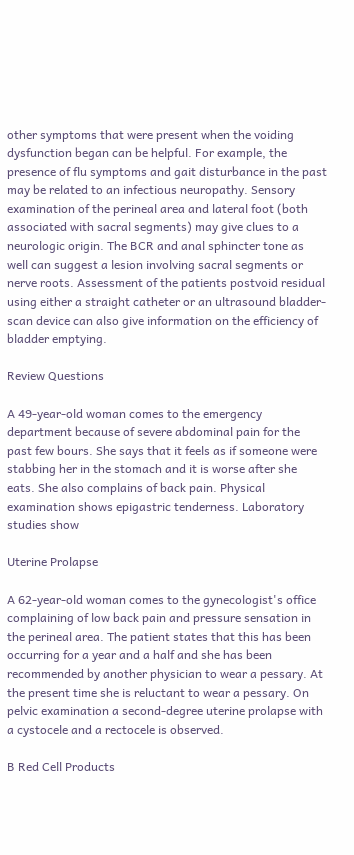other symptoms that were present when the voiding dysfunction began can be helpful. For example, the presence of flu symptoms and gait disturbance in the past may be related to an infectious neuropathy. Sensory examination of the perineal area and lateral foot (both associated with sacral segments) may give clues to a neurologic origin. The BCR and anal sphincter tone as well can suggest a lesion involving sacral segments or nerve roots. Assessment of the patients postvoid residual using either a straight catheter or an ultrasound bladder-scan device can also give information on the efficiency of bladder emptying.

Review Questions

A 49-year-old woman comes to the emergency department because of severe abdominal pain for the past few bours. She says that it feels as if someone were stabbing her in the stomach and it is worse after she eats. She also complains of back pain. Physical examination shows epigastric tenderness. Laboratory studies show

Uterine Prolapse

A 62-year-old woman comes to the gynecologist's office complaining of low back pain and pressure sensation in the perineal area. The patient states that this has been occurring for a year and a half and she has been recommended by another physician to wear a pessary. At the present time she is reluctant to wear a pessary. On pelvic examination a second-degree uterine prolapse with a cystocele and a rectocele is observed.

B Red Cell Products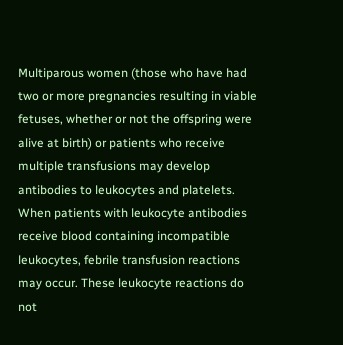Multiparous women (those who have had two or more pregnancies resulting in viable fetuses, whether or not the offspring were alive at birth) or patients who receive multiple transfusions may develop antibodies to leukocytes and platelets. When patients with leukocyte antibodies receive blood containing incompatible leukocytes, febrile transfusion reactions may occur. These leukocyte reactions do not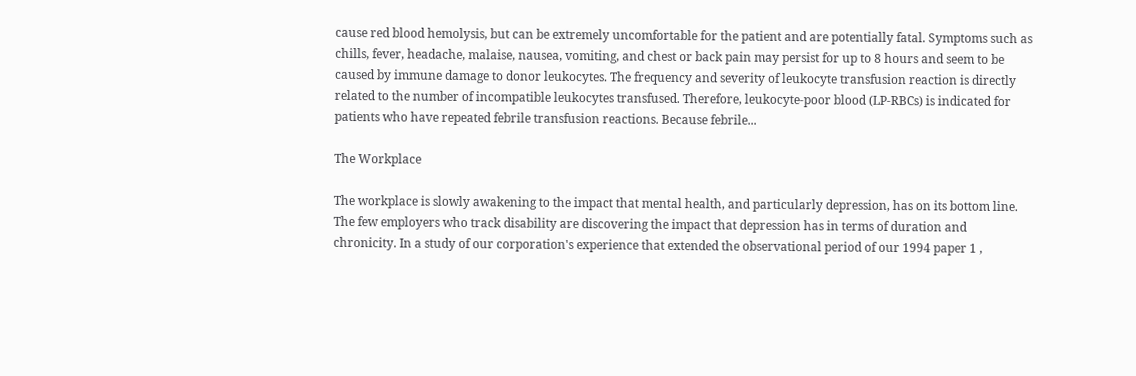cause red blood hemolysis, but can be extremely uncomfortable for the patient and are potentially fatal. Symptoms such as chills, fever, headache, malaise, nausea, vomiting, and chest or back pain may persist for up to 8 hours and seem to be caused by immune damage to donor leukocytes. The frequency and severity of leukocyte transfusion reaction is directly related to the number of incompatible leukocytes transfused. Therefore, leukocyte-poor blood (LP-RBCs) is indicated for patients who have repeated febrile transfusion reactions. Because febrile...

The Workplace

The workplace is slowly awakening to the impact that mental health, and particularly depression, has on its bottom line. The few employers who track disability are discovering the impact that depression has in terms of duration and chronicity. In a study of our corporation's experience that extended the observational period of our 1994 paper 1 ,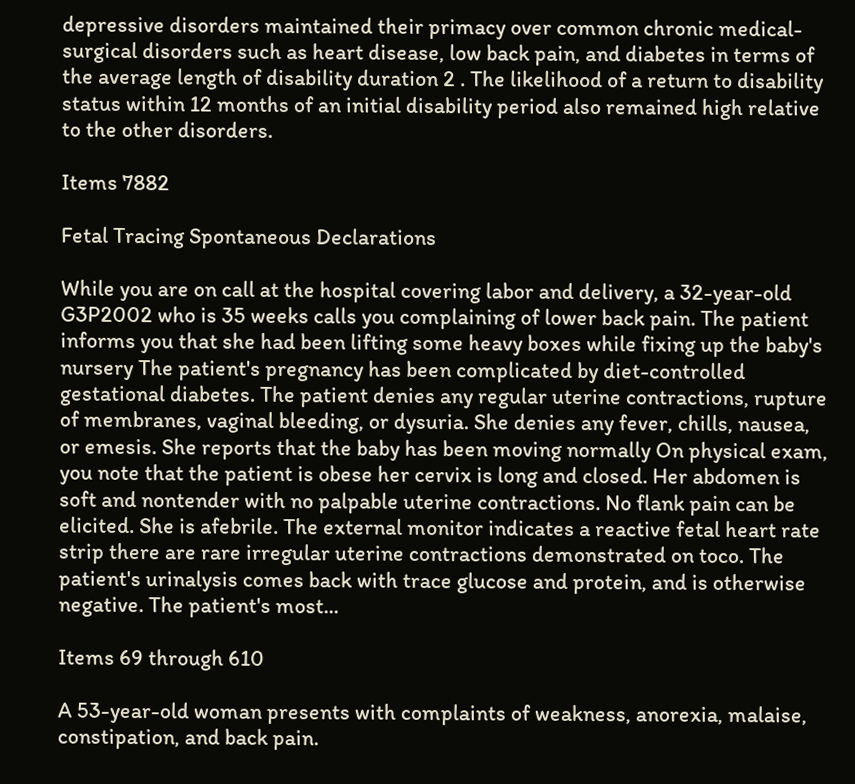depressive disorders maintained their primacy over common chronic medical-surgical disorders such as heart disease, low back pain, and diabetes in terms of the average length of disability duration 2 . The likelihood of a return to disability status within 12 months of an initial disability period also remained high relative to the other disorders.

Items 7882

Fetal Tracing Spontaneous Declarations

While you are on call at the hospital covering labor and delivery, a 32-year-old G3P2002 who is 35 weeks calls you complaining of lower back pain. The patient informs you that she had been lifting some heavy boxes while fixing up the baby's nursery The patient's pregnancy has been complicated by diet-controlled gestational diabetes. The patient denies any regular uterine contractions, rupture of membranes, vaginal bleeding, or dysuria. She denies any fever, chills, nausea, or emesis. She reports that the baby has been moving normally On physical exam, you note that the patient is obese her cervix is long and closed. Her abdomen is soft and nontender with no palpable uterine contractions. No flank pain can be elicited. She is afebrile. The external monitor indicates a reactive fetal heart rate strip there are rare irregular uterine contractions demonstrated on toco. The patient's urinalysis comes back with trace glucose and protein, and is otherwise negative. The patient's most...

Items 69 through 610

A 53-year-old woman presents with complaints of weakness, anorexia, malaise, constipation, and back pain.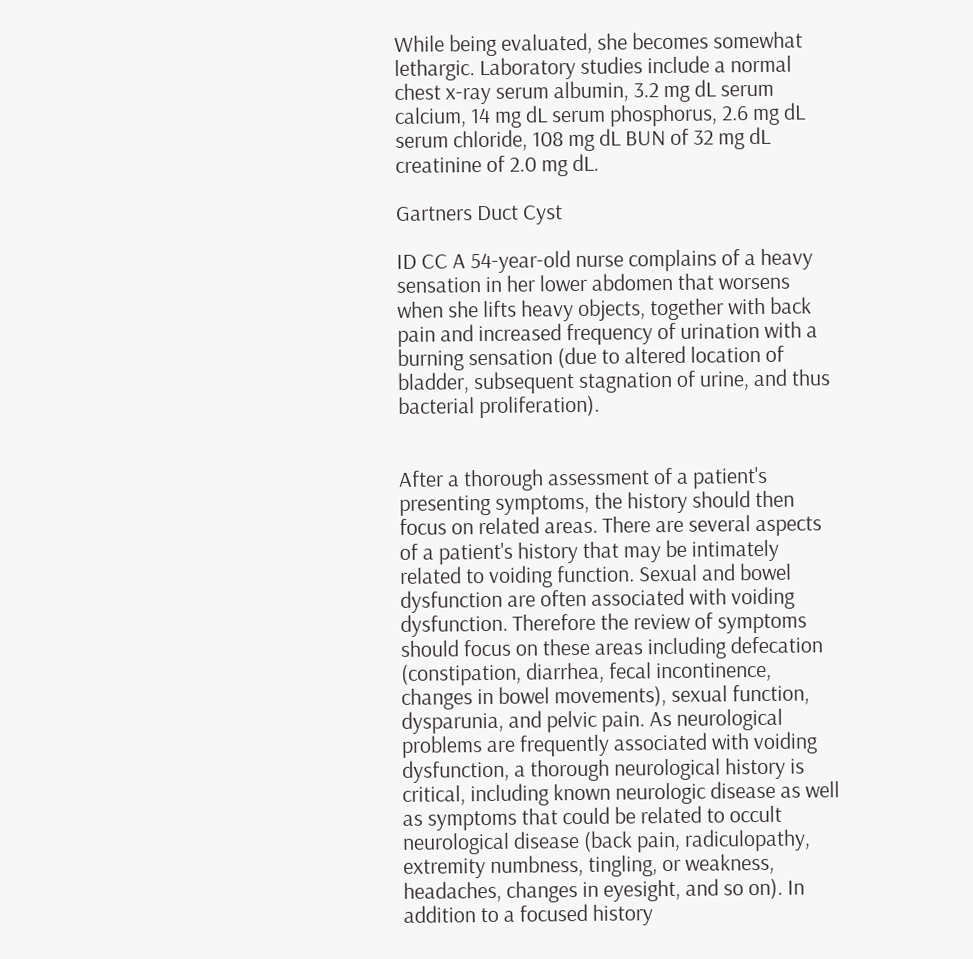While being evaluated, she becomes somewhat lethargic. Laboratory studies include a normal chest x-ray serum albumin, 3.2 mg dL serum calcium, 14 mg dL serum phosphorus, 2.6 mg dL serum chloride, 108 mg dL BUN of 32 mg dL creatinine of 2.0 mg dL.

Gartners Duct Cyst

ID CC A 54-year-old nurse complains of a heavy sensation in her lower abdomen that worsens when she lifts heavy objects, together with back pain and increased frequency of urination with a burning sensation (due to altered location of bladder, subsequent stagnation of urine, and thus bacterial proliferation).


After a thorough assessment of a patient's presenting symptoms, the history should then focus on related areas. There are several aspects of a patient's history that may be intimately related to voiding function. Sexual and bowel dysfunction are often associated with voiding dysfunction. Therefore the review of symptoms should focus on these areas including defecation (constipation, diarrhea, fecal incontinence, changes in bowel movements), sexual function, dysparunia, and pelvic pain. As neurological problems are frequently associated with voiding dysfunction, a thorough neurological history is critical, including known neurologic disease as well as symptoms that could be related to occult neurological disease (back pain, radiculopathy, extremity numbness, tingling, or weakness, headaches, changes in eyesight, and so on). In addition to a focused history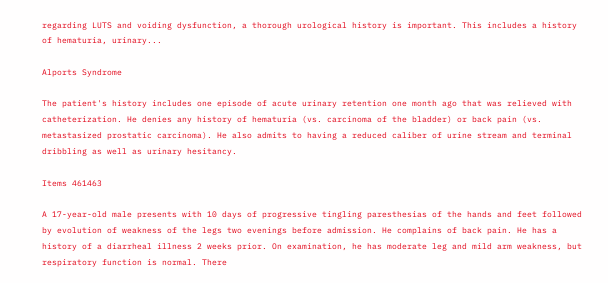regarding LUTS and voiding dysfunction, a thorough urological history is important. This includes a history of hematuria, urinary...

Alports Syndrome

The patient's history includes one episode of acute urinary retention one month ago that was relieved with catheterization. He denies any history of hematuria (vs. carcinoma of the bladder) or back pain (vs. metastasized prostatic carcinoma). He also admits to having a reduced caliber of urine stream and terminal dribbling as well as urinary hesitancy.

Items 461463

A 17-year-old male presents with 10 days of progressive tingling paresthesias of the hands and feet followed by evolution of weakness of the legs two evenings before admission. He complains of back pain. He has a history of a diarrheal illness 2 weeks prior. On examination, he has moderate leg and mild arm weakness, but respiratory function is normal. There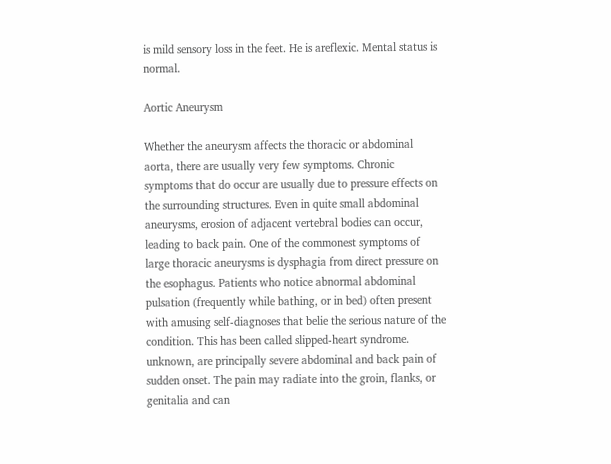is mild sensory loss in the feet. He is areflexic. Mental status is normal.

Aortic Aneurysm

Whether the aneurysm affects the thoracic or abdominal aorta, there are usually very few symptoms. Chronic symptoms that do occur are usually due to pressure effects on the surrounding structures. Even in quite small abdominal aneurysms, erosion of adjacent vertebral bodies can occur, leading to back pain. One of the commonest symptoms of large thoracic aneurysms is dysphagia from direct pressure on the esophagus. Patients who notice abnormal abdominal pulsation (frequently while bathing, or in bed) often present with amusing self-diagnoses that belie the serious nature of the condition. This has been called slipped-heart syndrome. unknown, are principally severe abdominal and back pain of sudden onset. The pain may radiate into the groin, flanks, or genitalia and can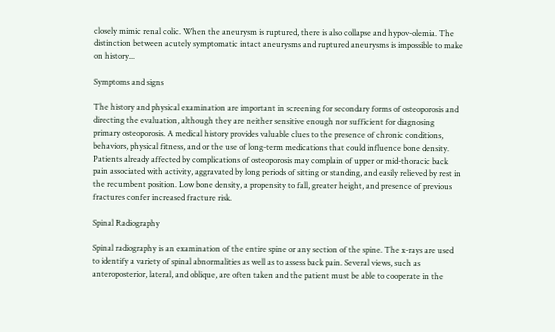closely mimic renal colic. When the aneurysm is ruptured, there is also collapse and hypov-olemia. The distinction between acutely symptomatic intact aneurysms and ruptured aneurysms is impossible to make on history...

Symptoms and signs

The history and physical examination are important in screening for secondary forms of osteoporosis and directing the evaluation, although they are neither sensitive enough nor sufficient for diagnosing primary osteoporosis. A medical history provides valuable clues to the presence of chronic conditions, behaviors, physical fitness, and or the use of long-term medications that could influence bone density. Patients already affected by complications of osteoporosis may complain of upper or mid-thoracic back pain associated with activity, aggravated by long periods of sitting or standing, and easily relieved by rest in the recumbent position. Low bone density, a propensity to fall, greater height, and presence of previous fractures confer increased fracture risk.

Spinal Radiography

Spinal radiography is an examination of the entire spine or any section of the spine. The x-rays are used to identify a variety of spinal abnormalities as well as to assess back pain. Several views, such as anteroposterior, lateral, and oblique, are often taken and the patient must be able to cooperate in the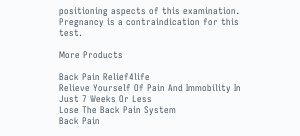positioning aspects of this examination. Pregnancy is a contraindication for this test.

More Products

Back Pain Relief4life
Relieve Yourself Of Pain And Immobility In Just 7 Weeks Or Less
Lose The Back Pain System
Back Pain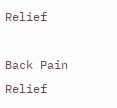Relief

Back Pain Relief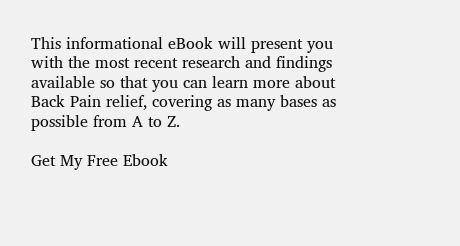This informational eBook will present you with the most recent research and findings available so that you can learn more about Back Pain relief, covering as many bases as possible from A to Z.

Get My Free Ebook